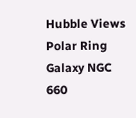Hubble Views Polar Ring Galaxy NGC 660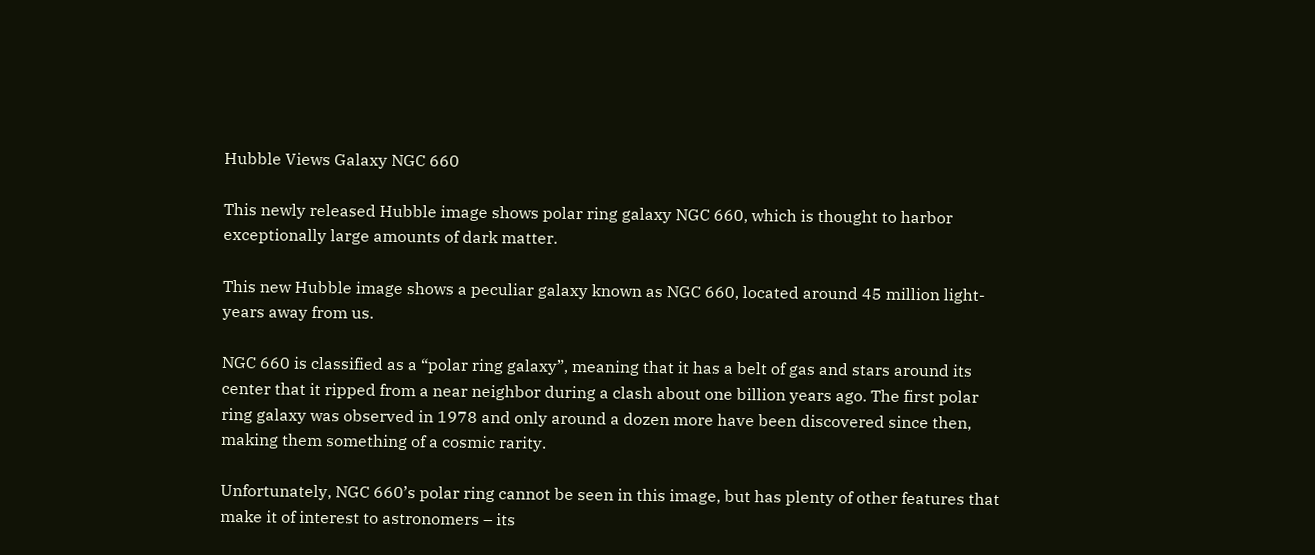Hubble Views Galaxy NGC 660

This newly released Hubble image shows polar ring galaxy NGC 660, which is thought to harbor exceptionally large amounts of dark matter.

This new Hubble image shows a peculiar galaxy known as NGC 660, located around 45 million light-years away from us.

NGC 660 is classified as a “polar ring galaxy”, meaning that it has a belt of gas and stars around its center that it ripped from a near neighbor during a clash about one billion years ago. The first polar ring galaxy was observed in 1978 and only around a dozen more have been discovered since then, making them something of a cosmic rarity.

Unfortunately, NGC 660’s polar ring cannot be seen in this image, but has plenty of other features that make it of interest to astronomers – its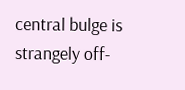central bulge is strangely off-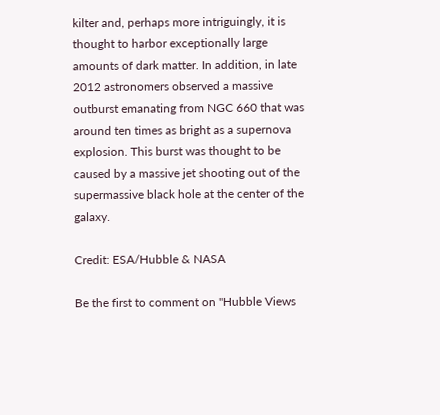kilter and, perhaps more intriguingly, it is thought to harbor exceptionally large amounts of dark matter. In addition, in late 2012 astronomers observed a massive outburst emanating from NGC 660 that was around ten times as bright as a supernova explosion. This burst was thought to be caused by a massive jet shooting out of the supermassive black hole at the center of the galaxy.

Credit: ESA/Hubble & NASA

Be the first to comment on "Hubble Views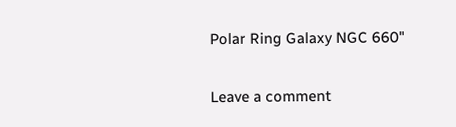Polar Ring Galaxy NGC 660"

Leave a comment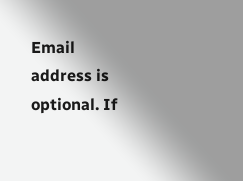Email address is optional. If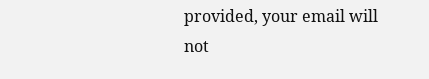provided, your email will not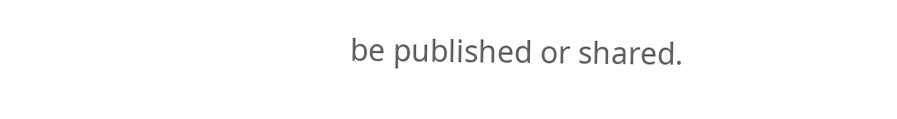be published or shared.